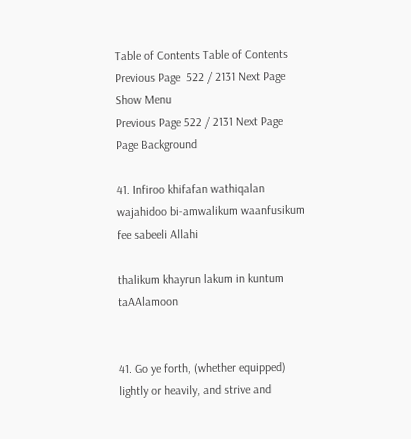Table of Contents Table of Contents
Previous Page  522 / 2131 Next Page
Show Menu
Previous Page 522 / 2131 Next Page
Page Background

41. Infiroo khifafan wathiqalan wajahidoo bi-amwalikum waanfusikum fee sabeeli Allahi

thalikum khayrun lakum in kuntum taAAlamoon


41. Go ye forth, (whether equipped) lightly or heavily, and strive and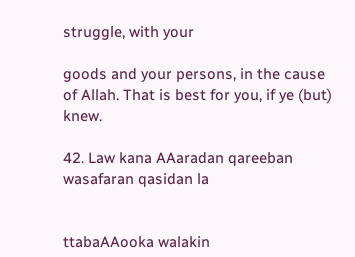struggle, with your

goods and your persons, in the cause of Allah. That is best for you, if ye (but) knew.

42. Law kana AAaradan qareeban wasafaran qasidan la


ttabaAAooka walakin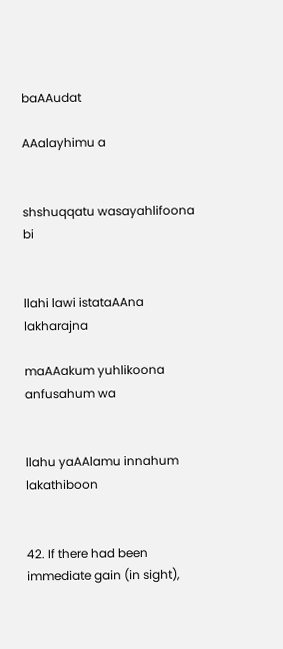baAAudat

AAalayhimu a


shshuqqatu wasayahlifoona bi


llahi lawi istataAAna lakharajna

maAAakum yuhlikoona anfusahum wa


llahu yaAAlamu innahum lakathiboon


42. If there had been immediate gain (in sight),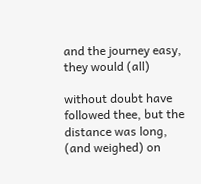and the journey easy, they would (all)

without doubt have followed thee, but the distance was long, (and weighed) on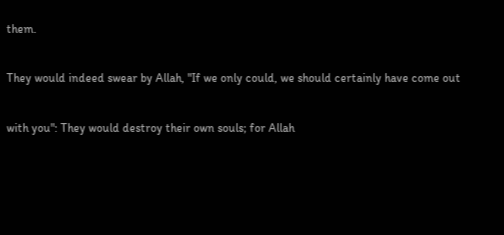them.

They would indeed swear by Allah, "If we only could, we should certainly have come out

with you": They would destroy their own souls; for Allah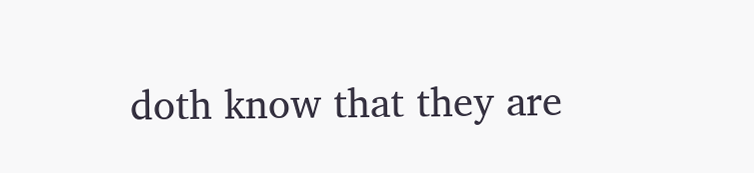doth know that they are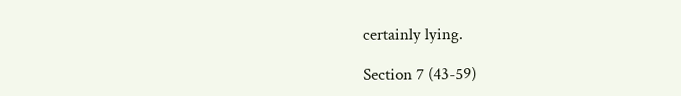certainly lying.

Section 7 (43-59)